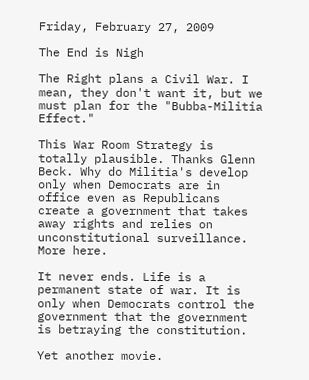Friday, February 27, 2009

The End is Nigh

The Right plans a Civil War. I mean, they don't want it, but we must plan for the "Bubba-Militia Effect."

This War Room Strategy is totally plausible. Thanks Glenn Beck. Why do Militia's develop only when Democrats are in office even as Republicans create a government that takes away rights and relies on unconstitutional surveillance. More here.

It never ends. Life is a permanent state of war. It is only when Democrats control the government that the government is betraying the constitution.

Yet another movie.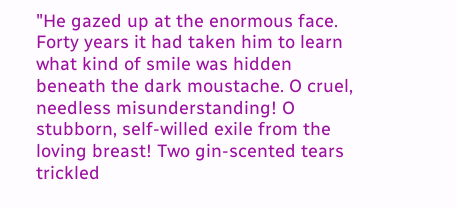"He gazed up at the enormous face. Forty years it had taken him to learn what kind of smile was hidden beneath the dark moustache. O cruel, needless misunderstanding! O stubborn, self-willed exile from the loving breast! Two gin-scented tears trickled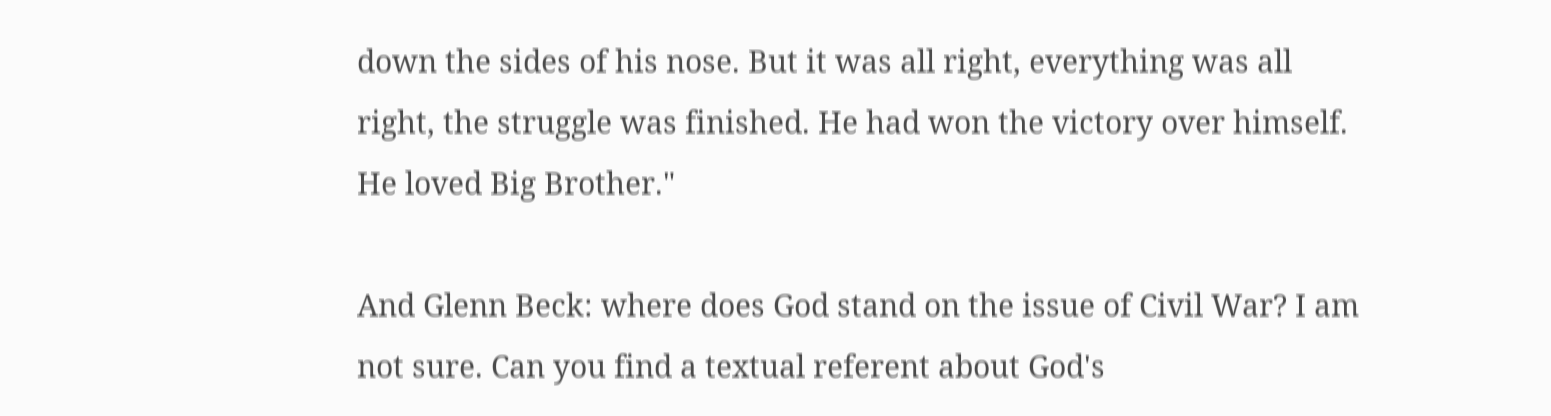down the sides of his nose. But it was all right, everything was all right, the struggle was finished. He had won the victory over himself. He loved Big Brother."

And Glenn Beck: where does God stand on the issue of Civil War? I am not sure. Can you find a textual referent about God's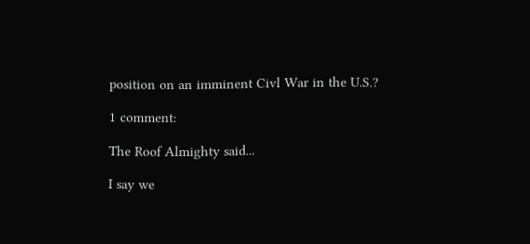position on an imminent Civl War in the U.S.?

1 comment:

The Roof Almighty said...

I say we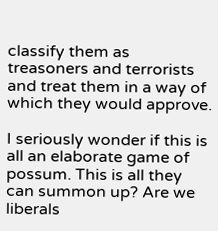classify them as treasoners and terrorists and treat them in a way of which they would approve.

I seriously wonder if this is all an elaborate game of possum. This is all they can summon up? Are we liberals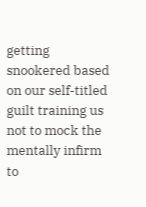getting snookered based on our self-titled guilt training us not to mock the mentally infirm to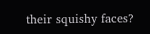their squishy faces?